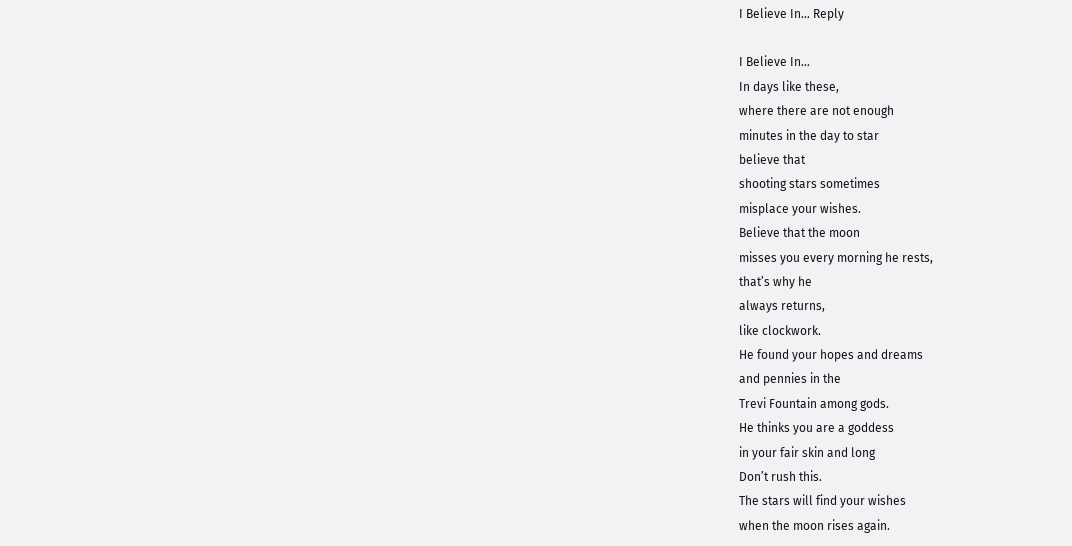I Believe In… Reply

I Believe In…
In days like these,
where there are not enough
minutes in the day to star
believe that
shooting stars sometimes
misplace your wishes.
Believe that the moon
misses you every morning he rests,
that’s why he
always returns,
like clockwork.
He found your hopes and dreams
and pennies in the
Trevi Fountain among gods.
He thinks you are a goddess
in your fair skin and long
Don’t rush this.
The stars will find your wishes
when the moon rises again.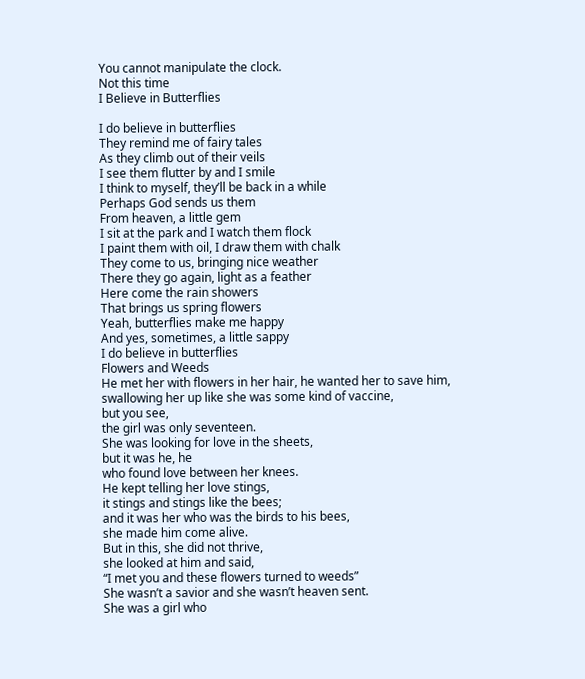You cannot manipulate the clock.
Not this time
I Believe in Butterflies

I do believe in butterflies
They remind me of fairy tales
As they climb out of their veils
I see them flutter by and I smile
I think to myself, they’ll be back in a while
Perhaps God sends us them
From heaven, a little gem
I sit at the park and I watch them flock
I paint them with oil, I draw them with chalk
They come to us, bringing nice weather
There they go again, light as a feather
Here come the rain showers
That brings us spring flowers
Yeah, butterflies make me happy
And yes, sometimes, a little sappy
I do believe in butterflies
Flowers and Weeds
He met her with flowers in her hair, he wanted her to save him,
swallowing her up like she was some kind of vaccine,
but you see,
the girl was only seventeen.
She was looking for love in the sheets,
but it was he, he
who found love between her knees.
He kept telling her love stings,
it stings and stings like the bees;
and it was her who was the birds to his bees,
she made him come alive.
But in this, she did not thrive,
she looked at him and said,
“I met you and these flowers turned to weeds”
She wasn’t a savior and she wasn’t heaven sent.
She was a girl who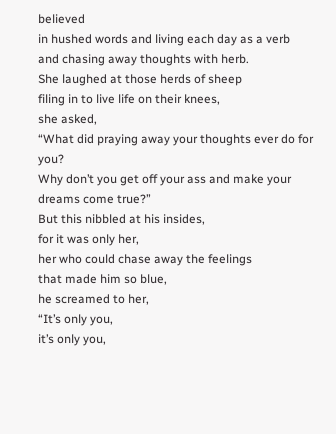believed
in hushed words and living each day as a verb
and chasing away thoughts with herb.
She laughed at those herds of sheep
filing in to live life on their knees,
she asked,
“What did praying away your thoughts ever do for you?
Why don’t you get off your ass and make your dreams come true?”
But this nibbled at his insides,
for it was only her,
her who could chase away the feelings
that made him so blue,
he screamed to her,
“It’s only you,
it’s only you,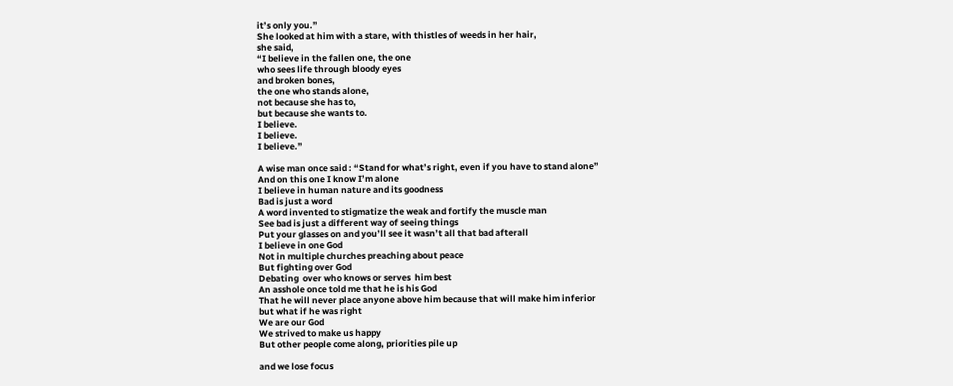it’s only you.”
She looked at him with a stare, with thistles of weeds in her hair,
she said,
“I believe in the fallen one, the one
who sees life through bloody eyes
and broken bones,
the one who stands alone,
not because she has to,
but because she wants to.
I believe.
I believe.
I believe.”

A wise man once said : “Stand for what’s right, even if you have to stand alone”
And on this one I know I’m alone
I believe in human nature and its goodness
Bad is just a word
A word invented to stigmatize the weak and fortify the muscle man
See bad is just a different way of seeing things
Put your glasses on and you’ll see it wasn’t all that bad afterall
I believe in one God
Not in multiple churches preaching about peace
But fighting over God
Debating  over who knows or serves  him best
An asshole once told me that he is his God
That he will never place anyone above him because that will make him inferior
but what if he was right
We are our God
We strived to make us happy
But other people come along, priorities pile up

and we lose focus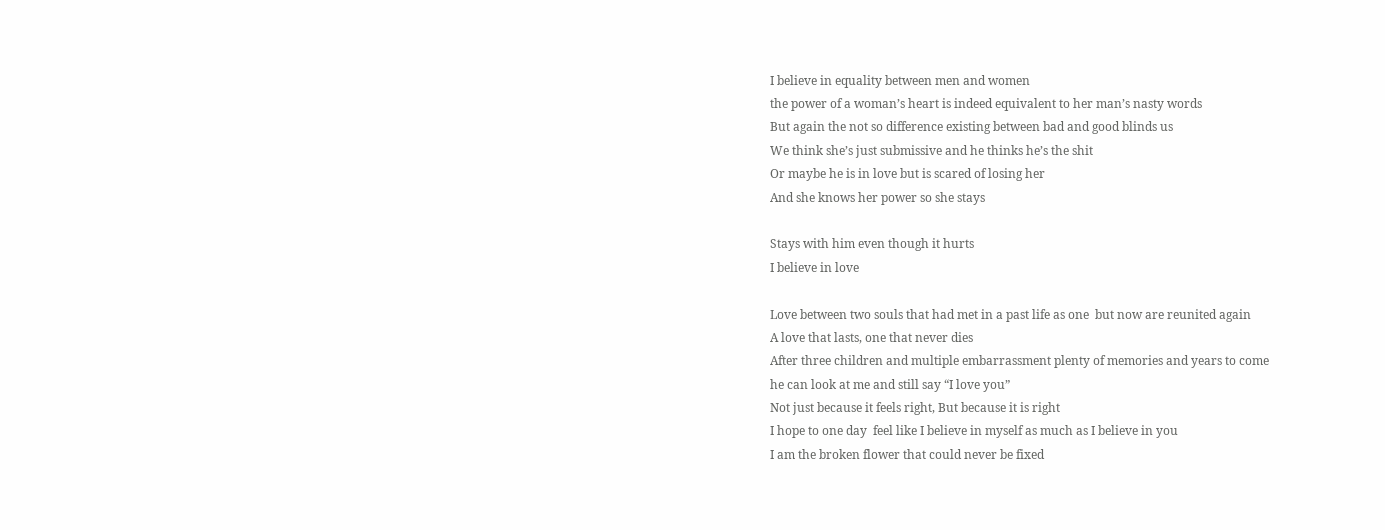I believe in equality between men and women
the power of a woman’s heart is indeed equivalent to her man’s nasty words
But again the not so difference existing between bad and good blinds us
We think she’s just submissive and he thinks he’s the shit
Or maybe he is in love but is scared of losing her
And she knows her power so she stays

Stays with him even though it hurts
I believe in love

Love between two souls that had met in a past life as one  but now are reunited again
A love that lasts, one that never dies
After three children and multiple embarrassment plenty of memories and years to come
he can look at me and still say “I love you”
Not just because it feels right, But because it is right
I hope to one day  feel like I believe in myself as much as I believe in you
I am the broken flower that could never be fixed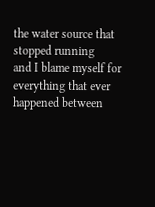the water source that stopped running
and I blame myself for everything that ever happened between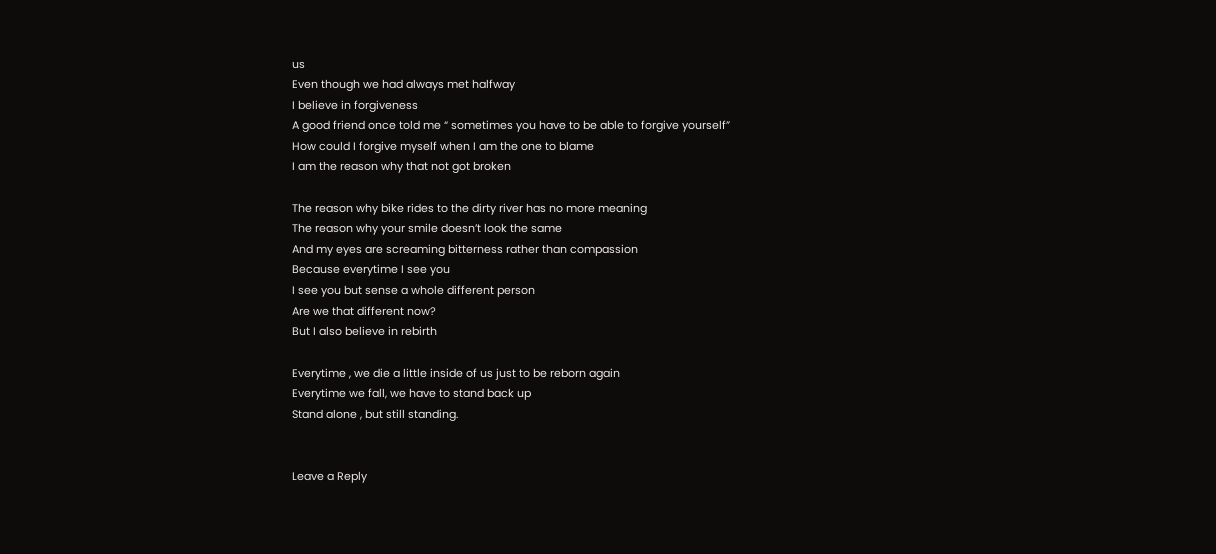us
Even though we had always met halfway
I believe in forgiveness
A good friend once told me “ sometimes you have to be able to forgive yourself”
How could I forgive myself when I am the one to blame
I am the reason why that not got broken

The reason why bike rides to the dirty river has no more meaning
The reason why your smile doesn’t look the same
And my eyes are screaming bitterness rather than compassion
Because everytime I see you
I see you but sense a whole different person
Are we that different now?
But I also believe in rebirth

Everytime , we die a little inside of us just to be reborn again
Everytime we fall, we have to stand back up
Stand alone , but still standing.


Leave a Reply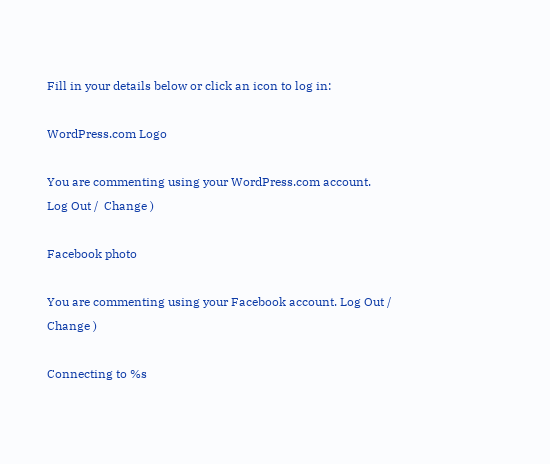Fill in your details below or click an icon to log in:

WordPress.com Logo

You are commenting using your WordPress.com account. Log Out /  Change )

Facebook photo

You are commenting using your Facebook account. Log Out /  Change )

Connecting to %s